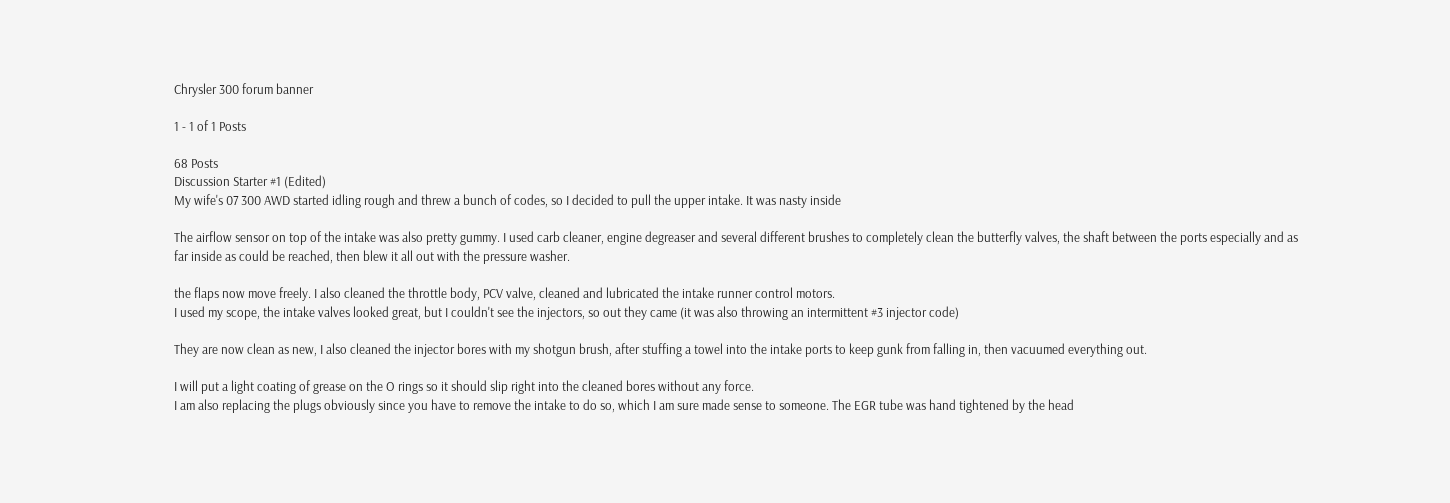Chrysler 300 forum banner

1 - 1 of 1 Posts

68 Posts
Discussion Starter #1 (Edited)
My wife's 07 300 AWD started idling rough and threw a bunch of codes, so I decided to pull the upper intake. It was nasty inside

The airflow sensor on top of the intake was also pretty gummy. I used carb cleaner, engine degreaser and several different brushes to completely clean the butterfly valves, the shaft between the ports especially and as far inside as could be reached, then blew it all out with the pressure washer.

the flaps now move freely. I also cleaned the throttle body, PCV valve, cleaned and lubricated the intake runner control motors.
I used my scope, the intake valves looked great, but I couldn't see the injectors, so out they came (it was also throwing an intermittent #3 injector code)

They are now clean as new, I also cleaned the injector bores with my shotgun brush, after stuffing a towel into the intake ports to keep gunk from falling in, then vacuumed everything out.

I will put a light coating of grease on the O rings so it should slip right into the cleaned bores without any force.
I am also replacing the plugs obviously since you have to remove the intake to do so, which I am sure made sense to someone. The EGR tube was hand tightened by the head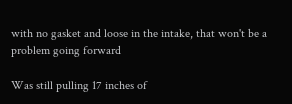with no gasket and loose in the intake, that won't be a problem going forward

Was still pulling 17 inches of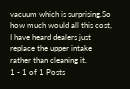vacuum which is surprising.So how much would all this cost, I have heard dealers just replace the upper intake rather than cleaning it.
1 - 1 of 1 Posts